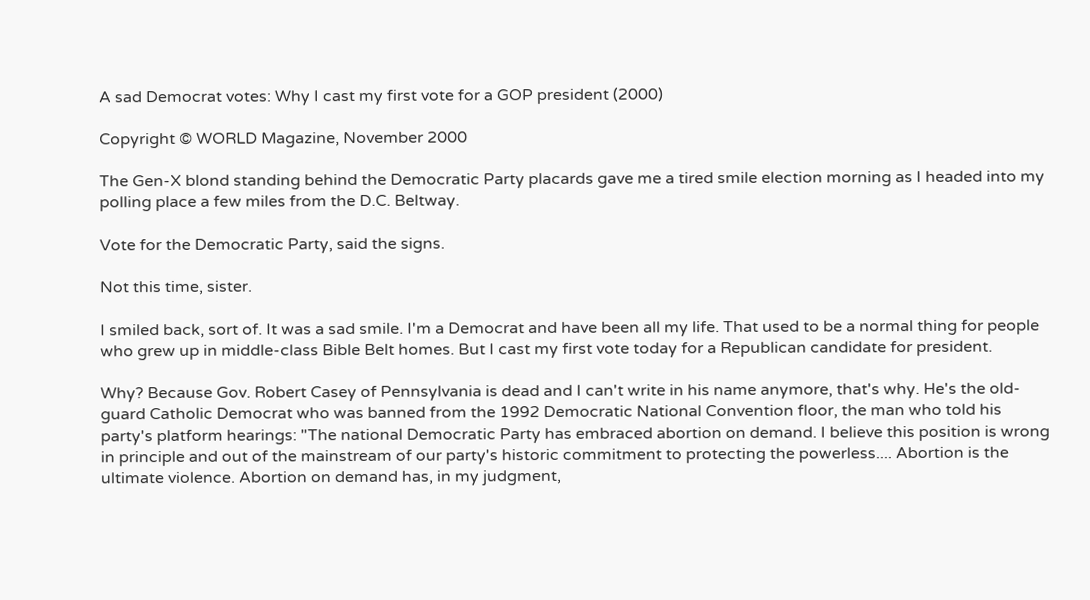A sad Democrat votes: Why I cast my first vote for a GOP president (2000)

Copyright © WORLD Magazine, November 2000

The Gen-X blond standing behind the Democratic Party placards gave me a tired smile election morning as I headed into my polling place a few miles from the D.C. Beltway.

Vote for the Democratic Party, said the signs.

Not this time, sister.

I smiled back, sort of. It was a sad smile. I'm a Democrat and have been all my life. That used to be a normal thing for people who grew up in middle-class Bible Belt homes. But I cast my first vote today for a Republican candidate for president.

Why? Because Gov. Robert Casey of Pennsylvania is dead and I can't write in his name anymore, that's why. He's the old-guard Catholic Democrat who was banned from the 1992 Democratic National Convention floor, the man who told his party's platform hearings: "The national Democratic Party has embraced abortion on demand. I believe this position is wrong in principle and out of the mainstream of our party's historic commitment to protecting the powerless.... Abortion is the ultimate violence. Abortion on demand has, in my judgment,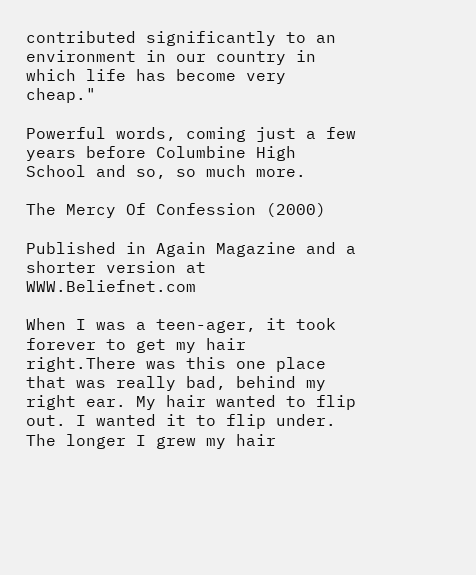contributed significantly to an environment in our country in which life has become very cheap."

Powerful words, coming just a few years before Columbine High School and so, so much more.

The Mercy Of Confession (2000)

Published in Again Magazine and a shorter version at WWW.Beliefnet.com

When I was a teen-ager, it took forever to get my hair right.There was this one place that was really bad, behind my right ear. My hair wanted to flip out. I wanted it to flip under. The longer I grew my hair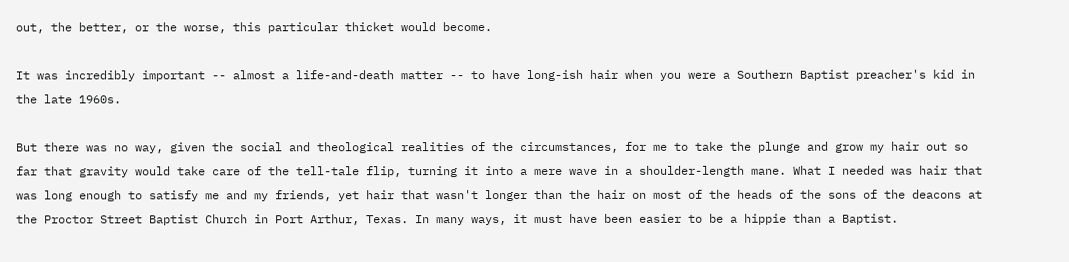out, the better, or the worse, this particular thicket would become.

It was incredibly important -- almost a life-and-death matter -- to have long-ish hair when you were a Southern Baptist preacher's kid in the late 1960s.

But there was no way, given the social and theological realities of the circumstances, for me to take the plunge and grow my hair out so far that gravity would take care of the tell-tale flip, turning it into a mere wave in a shoulder-length mane. What I needed was hair that was long enough to satisfy me and my friends, yet hair that wasn't longer than the hair on most of the heads of the sons of the deacons at the Proctor Street Baptist Church in Port Arthur, Texas. In many ways, it must have been easier to be a hippie than a Baptist.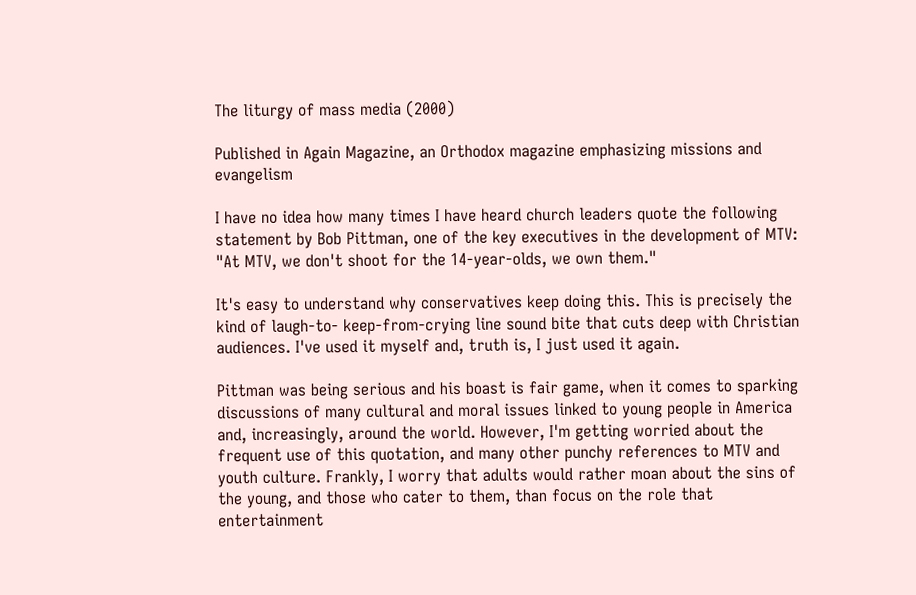The liturgy of mass media (2000)

Published in Again Magazine, an Orthodox magazine emphasizing missions and evangelism

I have no idea how many times I have heard church leaders quote the following statement by Bob Pittman, one of the key executives in the development of MTV: "At MTV, we don't shoot for the 14-year-olds, we own them."

It's easy to understand why conservatives keep doing this. This is precisely the kind of laugh-to- keep-from-crying line sound bite that cuts deep with Christian audiences. I've used it myself and, truth is, I just used it again.

Pittman was being serious and his boast is fair game, when it comes to sparking discussions of many cultural and moral issues linked to young people in America and, increasingly, around the world. However, I'm getting worried about the frequent use of this quotation, and many other punchy references to MTV and youth culture. Frankly, I worry that adults would rather moan about the sins of the young, and those who cater to them, than focus on the role that entertainment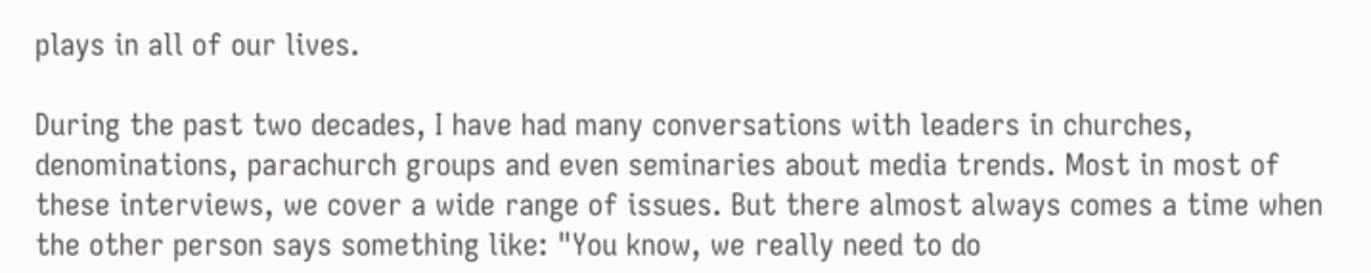plays in all of our lives.

During the past two decades, I have had many conversations with leaders in churches, denominations, parachurch groups and even seminaries about media trends. Most in most of these interviews, we cover a wide range of issues. But there almost always comes a time when the other person says something like: "You know, we really need to do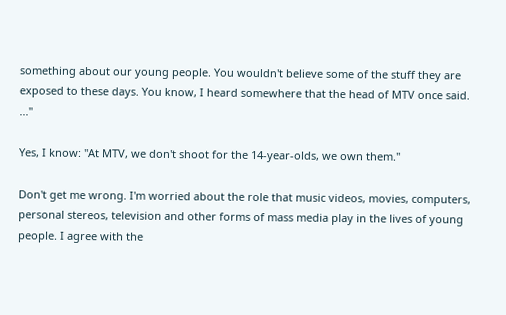something about our young people. You wouldn't believe some of the stuff they are exposed to these days. You know, I heard somewhere that the head of MTV once said. ..."

Yes, I know: "At MTV, we don't shoot for the 14-year-olds, we own them."

Don't get me wrong. I'm worried about the role that music videos, movies, computers, personal stereos, television and other forms of mass media play in the lives of young people. I agree with the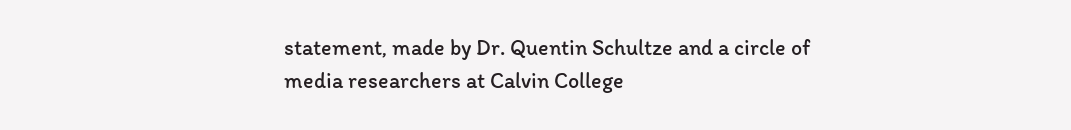statement, made by Dr. Quentin Schultze and a circle of media researchers at Calvin College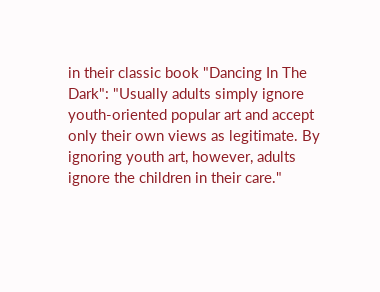in their classic book "Dancing In The Dark": "Usually adults simply ignore youth-oriented popular art and accept only their own views as legitimate. By ignoring youth art, however, adults ignore the children in their care."